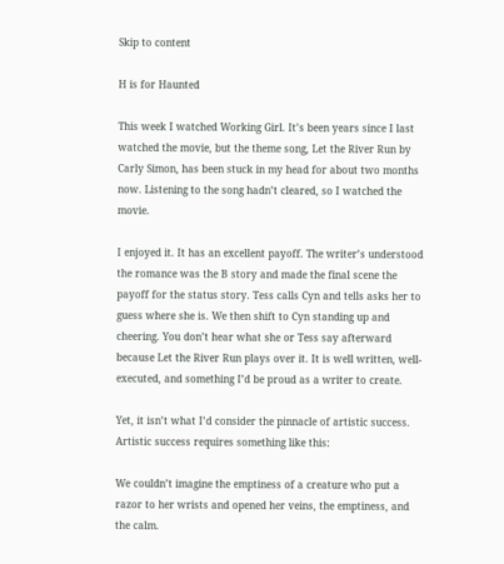Skip to content

H is for Haunted

This week I watched Working Girl. It’s been years since I last watched the movie, but the theme song, Let the River Run by Carly Simon, has been stuck in my head for about two months now. Listening to the song hadn’t cleared, so I watched the movie.

I enjoyed it. It has an excellent payoff. The writer’s understood the romance was the B story and made the final scene the payoff for the status story. Tess calls Cyn and tells asks her to guess where she is. We then shift to Cyn standing up and cheering. You don’t hear what she or Tess say afterward because Let the River Run plays over it. It is well written, well-executed, and something I’d be proud as a writer to create.

Yet, it isn’t what I’d consider the pinnacle of artistic success. Artistic success requires something like this:

We couldn’t imagine the emptiness of a creature who put a razor to her wrists and opened her veins, the emptiness, and the calm.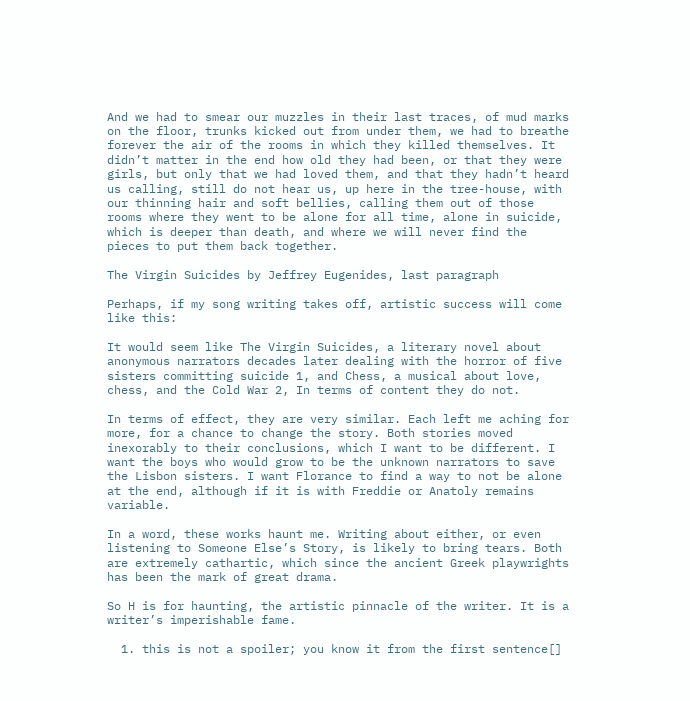And we had to smear our muzzles in their last traces, of mud marks on the floor, trunks kicked out from under them, we had to breathe forever the air of the rooms in which they killed themselves. It didn’t matter in the end how old they had been, or that they were girls, but only that we had loved them, and that they hadn’t heard us calling, still do not hear us, up here in the tree-house, with our thinning hair and soft bellies, calling them out of those rooms where they went to be alone for all time, alone in suicide, which is deeper than death, and where we will never find the pieces to put them back together.

The Virgin Suicides by Jeffrey Eugenides, last paragraph

Perhaps, if my song writing takes off, artistic success will come like this:

It would seem like The Virgin Suicides, a literary novel about anonymous narrators decades later dealing with the horror of five sisters committing suicide 1, and Chess, a musical about love, chess, and the Cold War 2, In terms of content they do not.

In terms of effect, they are very similar. Each left me aching for more, for a chance to change the story. Both stories moved inexorably to their conclusions, which I want to be different. I want the boys who would grow to be the unknown narrators to save the Lisbon sisters. I want Florance to find a way to not be alone at the end, although if it is with Freddie or Anatoly remains variable.

In a word, these works haunt me. Writing about either, or even listening to Someone Else’s Story, is likely to bring tears. Both are extremely cathartic, which since the ancient Greek playwrights has been the mark of great drama.

So H is for haunting, the artistic pinnacle of the writer. It is a writer’s imperishable fame.

  1. this is not a spoiler; you know it from the first sentence[]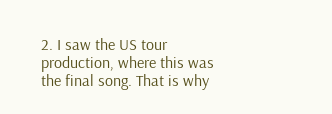2. I saw the US tour production, where this was the final song. That is why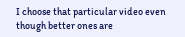I choose that particular video even though better ones are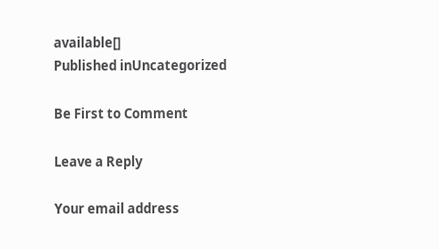available[]
Published inUncategorized

Be First to Comment

Leave a Reply

Your email address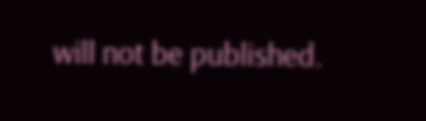will not be published.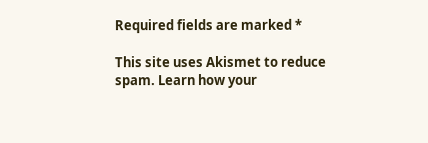Required fields are marked *

This site uses Akismet to reduce spam. Learn how your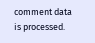comment data is processed.